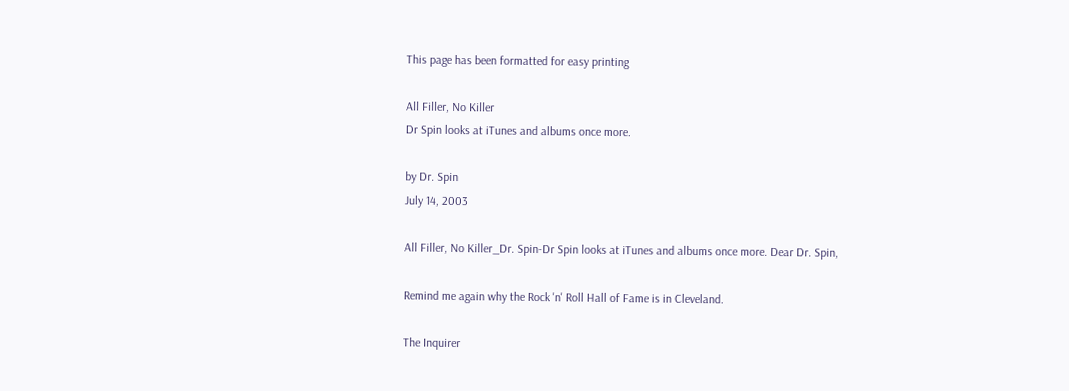This page has been formatted for easy printing

All Filler, No Killer
Dr Spin looks at iTunes and albums once more.

by Dr. Spin
July 14, 2003

All Filler, No Killer_Dr. Spin-Dr Spin looks at iTunes and albums once more. Dear Dr. Spin,

Remind me again why the Rock 'n' Roll Hall of Fame is in Cleveland.

The Inquirer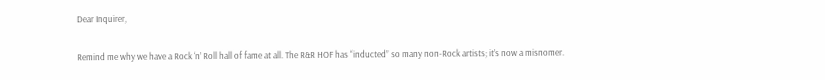Dear Inquirer,

Remind me why we have a Rock ‘n’ Roll hall of fame at all. The R&R HOF has “inducted” so many non-Rock artists; it’s now a misnomer.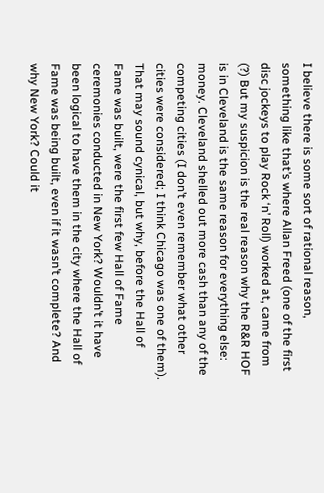I believe there is some sort of rational reason, something like that’s where Allan Freed (one of the first disc jockeys to play Rock ‘n’ Roll) worked at, came from (?) But my suspicion is the real reason why the R&R HOF is in Cleveland is the same reason for everything else: money. Cleveland shelled out more cash than any of the competing cities (I don’t even remember what other cities were considered; I think Chicago was one of them). That may sound cynical, but why, before the Hall of Fame was built, were the first few Hall of Fame ceremonies conducted in New York? Wouldn’t it have been logical to have them in the city where the Hall of Fame was being built, even if it wasn’t complete? And why New York? Could it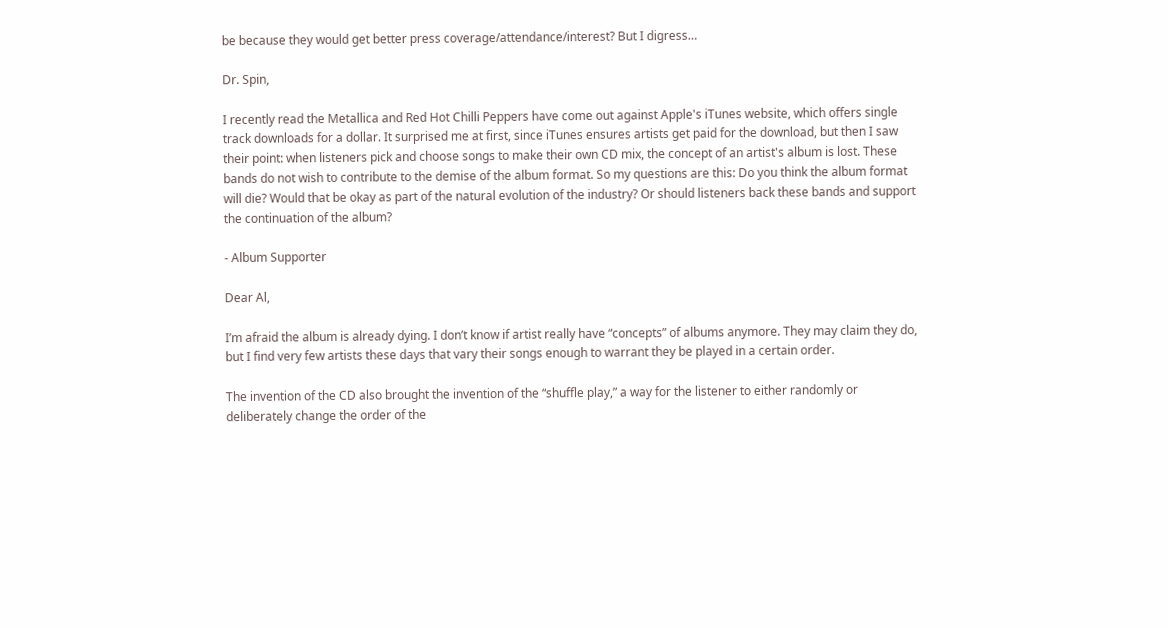be because they would get better press coverage/attendance/interest? But I digress…

Dr. Spin,

I recently read the Metallica and Red Hot Chilli Peppers have come out against Apple's iTunes website, which offers single track downloads for a dollar. It surprised me at first, since iTunes ensures artists get paid for the download, but then I saw their point: when listeners pick and choose songs to make their own CD mix, the concept of an artist's album is lost. These bands do not wish to contribute to the demise of the album format. So my questions are this: Do you think the album format will die? Would that be okay as part of the natural evolution of the industry? Or should listeners back these bands and support the continuation of the album?

- Album Supporter

Dear Al,

I’m afraid the album is already dying. I don’t know if artist really have “concepts” of albums anymore. They may claim they do, but I find very few artists these days that vary their songs enough to warrant they be played in a certain order.

The invention of the CD also brought the invention of the “shuffle play,” a way for the listener to either randomly or deliberately change the order of the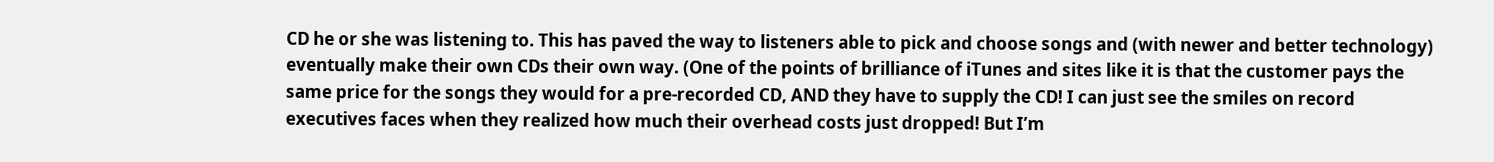CD he or she was listening to. This has paved the way to listeners able to pick and choose songs and (with newer and better technology) eventually make their own CDs their own way. (One of the points of brilliance of iTunes and sites like it is that the customer pays the same price for the songs they would for a pre-recorded CD, AND they have to supply the CD! I can just see the smiles on record executives faces when they realized how much their overhead costs just dropped! But I’m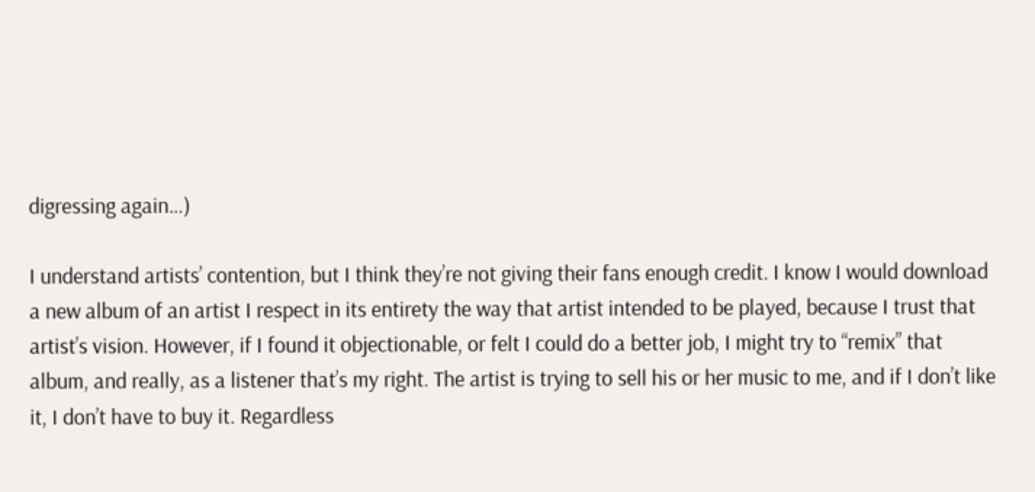digressing again…)

I understand artists’ contention, but I think they’re not giving their fans enough credit. I know I would download a new album of an artist I respect in its entirety the way that artist intended to be played, because I trust that artist’s vision. However, if I found it objectionable, or felt I could do a better job, I might try to “remix” that album, and really, as a listener that’s my right. The artist is trying to sell his or her music to me, and if I don’t like it, I don’t have to buy it. Regardless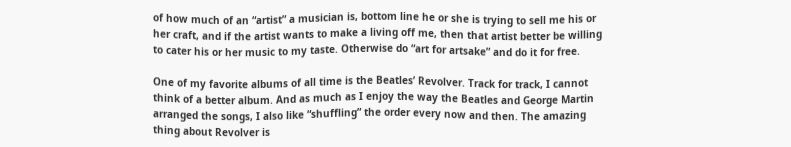of how much of an “artist” a musician is, bottom line he or she is trying to sell me his or her craft, and if the artist wants to make a living off me, then that artist better be willing to cater his or her music to my taste. Otherwise do “art for artsake” and do it for free.

One of my favorite albums of all time is the Beatles’ Revolver. Track for track, I cannot think of a better album. And as much as I enjoy the way the Beatles and George Martin arranged the songs, I also like “shuffling” the order every now and then. The amazing thing about Revolver is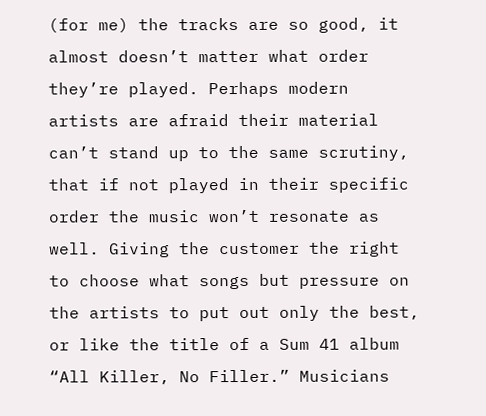(for me) the tracks are so good, it almost doesn’t matter what order they’re played. Perhaps modern artists are afraid their material can’t stand up to the same scrutiny, that if not played in their specific order the music won’t resonate as well. Giving the customer the right to choose what songs but pressure on the artists to put out only the best, or like the title of a Sum 41 album “All Killer, No Filler.” Musicians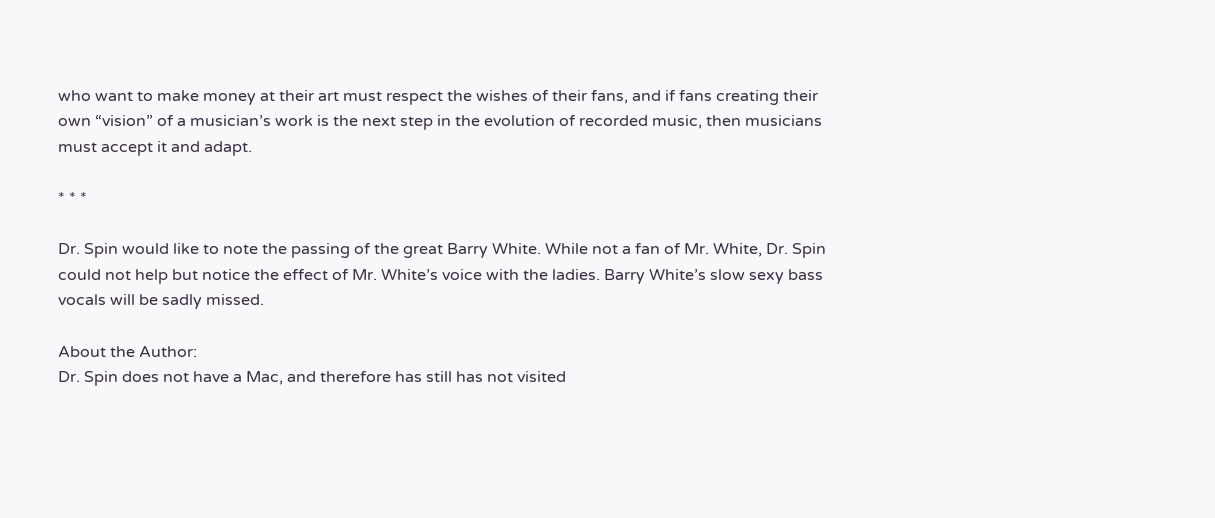who want to make money at their art must respect the wishes of their fans, and if fans creating their own “vision” of a musician’s work is the next step in the evolution of recorded music, then musicians must accept it and adapt.

* * *

Dr. Spin would like to note the passing of the great Barry White. While not a fan of Mr. White, Dr. Spin could not help but notice the effect of Mr. White’s voice with the ladies. Barry White’s slow sexy bass vocals will be sadly missed.

About the Author:
Dr. Spin does not have a Mac, and therefore has still has not visited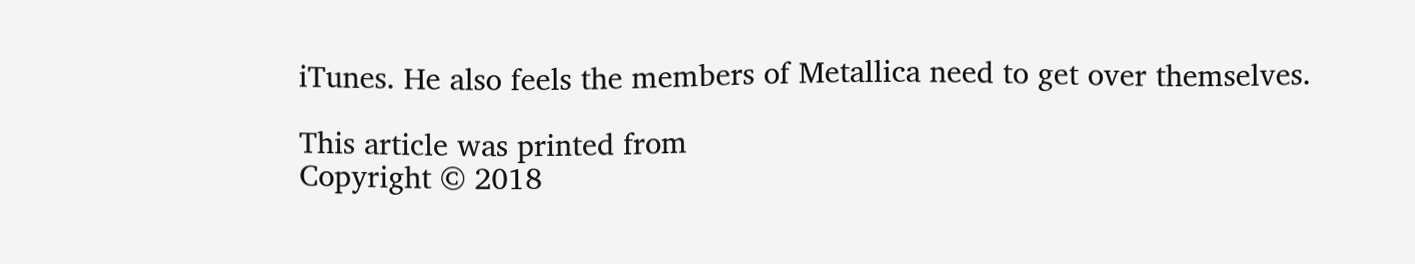iTunes. He also feels the members of Metallica need to get over themselves.

This article was printed from
Copyright © 2018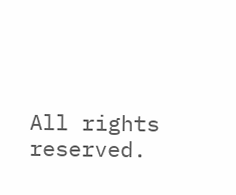All rights reserved.